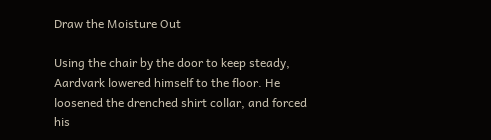Draw the Moisture Out

Using the chair by the door to keep steady, Aardvark lowered himself to the floor. He loosened the drenched shirt collar, and forced his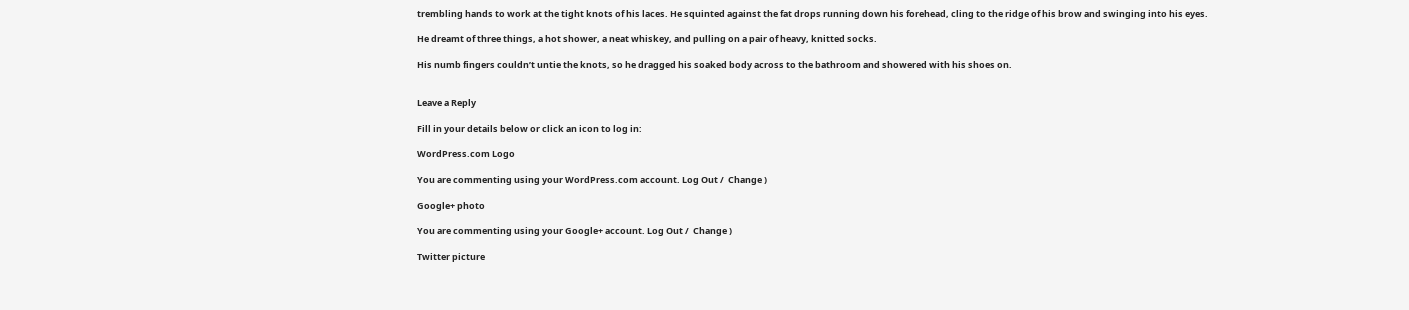trembling hands to work at the tight knots of his laces. He squinted against the fat drops running down his forehead, cling to the ridge of his brow and swinging into his eyes.

He dreamt of three things, a hot shower, a neat whiskey, and pulling on a pair of heavy, knitted socks.

His numb fingers couldn’t untie the knots, so he dragged his soaked body across to the bathroom and showered with his shoes on.


Leave a Reply

Fill in your details below or click an icon to log in:

WordPress.com Logo

You are commenting using your WordPress.com account. Log Out /  Change )

Google+ photo

You are commenting using your Google+ account. Log Out /  Change )

Twitter picture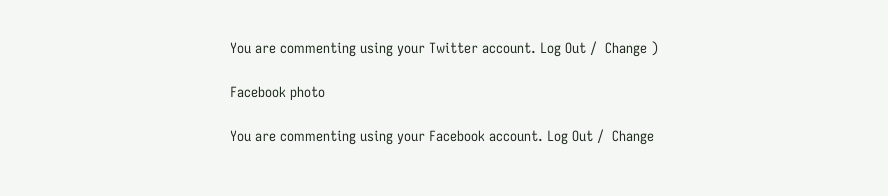You are commenting using your Twitter account. Log Out /  Change )

Facebook photo

You are commenting using your Facebook account. Log Out /  Change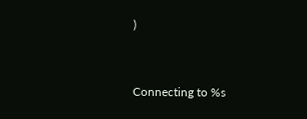)


Connecting to %s